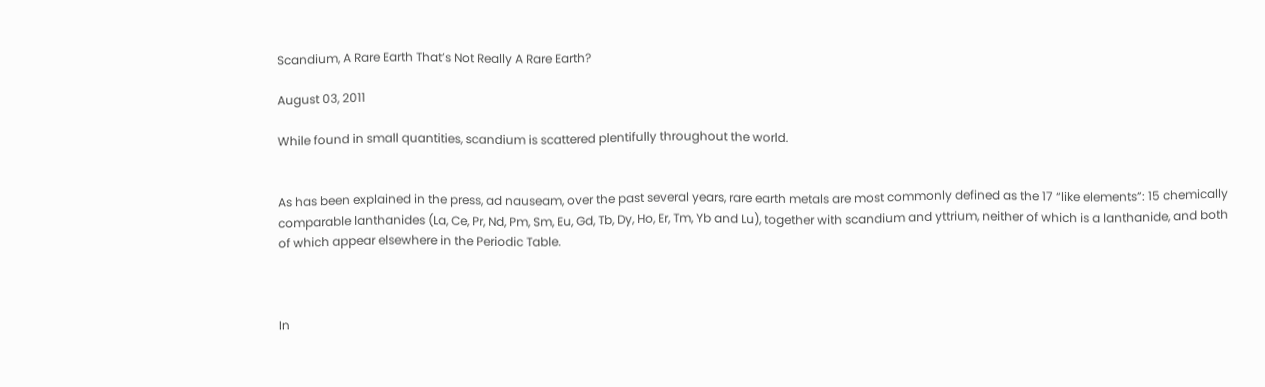Scandium, A Rare Earth That’s Not Really A Rare Earth?

August 03, 2011

While found in small quantities, scandium is scattered plentifully throughout the world.


As has been explained in the press, ad nauseam, over the past several years, rare earth metals are most commonly defined as the 17 “like elements”: 15 chemically comparable lanthanides (La, Ce, Pr, Nd, Pm, Sm, Eu, Gd, Tb, Dy, Ho, Er, Tm, Yb and Lu), together with scandium and yttrium, neither of which is a lanthanide, and both of which appear elsewhere in the Periodic Table.



In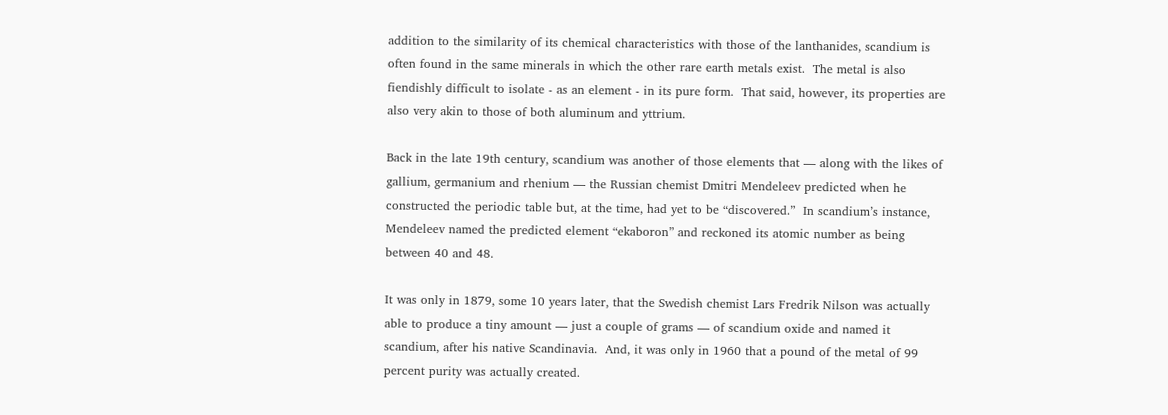addition to the similarity of its chemical characteristics with those of the lanthanides, scandium is often found in the same minerals in which the other rare earth metals exist.  The metal is also fiendishly difficult to isolate - as an element - in its pure form.  That said, however, its properties are also very akin to those of both aluminum and yttrium.

Back in the late 19th century, scandium was another of those elements that — along with the likes of gallium, germanium and rhenium — the Russian chemist Dmitri Mendeleev predicted when he constructed the periodic table but, at the time, had yet to be “discovered.”  In scandium’s instance, Mendeleev named the predicted element “ekaboron” and reckoned its atomic number as being between 40 and 48.

It was only in 1879, some 10 years later, that the Swedish chemist Lars Fredrik Nilson was actually able to produce a tiny amount — just a couple of grams — of scandium oxide and named it scandium, after his native Scandinavia.  And, it was only in 1960 that a pound of the metal of 99 percent purity was actually created.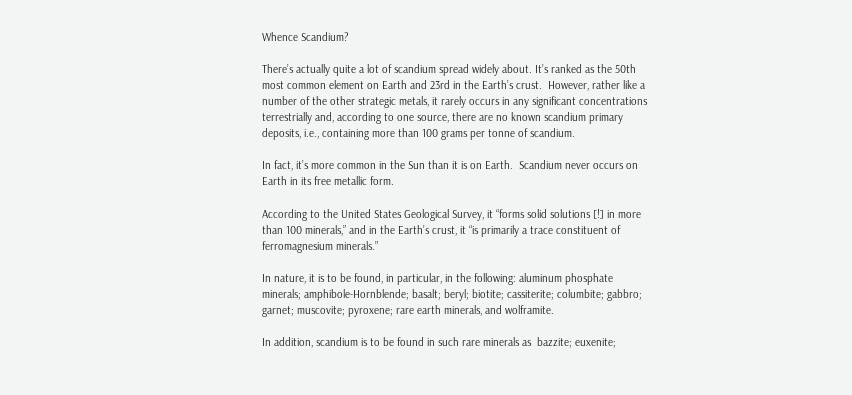Whence Scandium?

There’s actually quite a lot of scandium spread widely about. It’s ranked as the 50th most common element on Earth and 23rd in the Earth’s crust.  However, rather like a number of the other strategic metals, it rarely occurs in any significant concentrations terrestrially and, according to one source, there are no known scandium primary deposits, i.e., containing more than 100 grams per tonne of scandium.

In fact, it’s more common in the Sun than it is on Earth.  Scandium never occurs on Earth in its free metallic form.

According to the United States Geological Survey, it “forms solid solutions [!] in more than 100 minerals,” and in the Earth’s crust, it “is primarily a trace constituent of ferromagnesium minerals.”

In nature, it is to be found, in particular, in the following: aluminum phosphate minerals; amphibole-Hornblende; basalt; beryl; biotite; cassiterite; columbite; gabbro; garnet; muscovite; pyroxene; rare earth minerals, and wolframite.

In addition, scandium is to be found in such rare minerals as  bazzite; euxenite;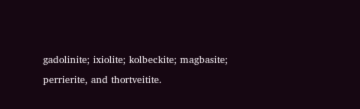gadolinite; ixiolite; kolbeckite; magbasite; perrierite, and thortveitite.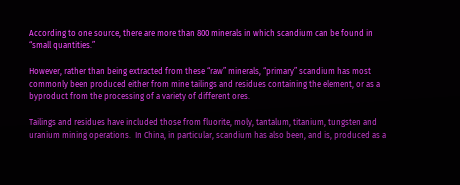According to one source, there are more than 800 minerals in which scandium can be found in “small quantities.”

However, rather than being extracted from these “raw” minerals, “primary” scandium has most commonly been produced either from mine tailings and residues containing the element, or as a byproduct from the processing of a variety of different ores.

Tailings and residues have included those from fluorite, moly, tantalum, titanium, tungsten and uranium mining operations.  In China, in particular, scandium has also been, and is, produced as a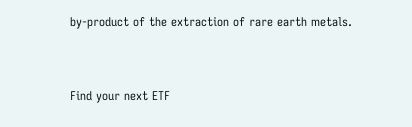by-product of the extraction of rare earth metals.


Find your next ETF